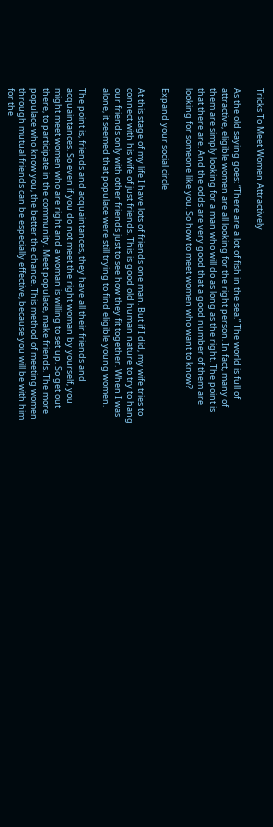Tricks To Meet Women Attractively

As the old saying goes: “There are a lot of fish in the sea.” The world is full of attractive, eligible women are all looking for the right person. In fact, many of them are simply looking for a man who will do as long as the right. The point is that there are. And the odds are very good that a good number of them are looking for someone like you. So how to meet women who want to know?

Expand your social circle

At this stage of my life I have lots of friends one man. But if I did, my wife tries to connect with his wife of just friends. This is good old human nature to try to hang our friends only with other friends just to see how they fit together. When I was alone, it seemed that populace were still trying to find eligible young women.

The point is, friends and acquaintances, they have all their friends and acquaintances. So even if you do not meet the right woman by yourself, you might meet women who are right and a woman is willing to set up. So get out there, to participate in the community. Meet populace, make friends. The more populace who know you, the better the chance. This method of meeting women through mutual friends can be especially effective, because you will be with him for the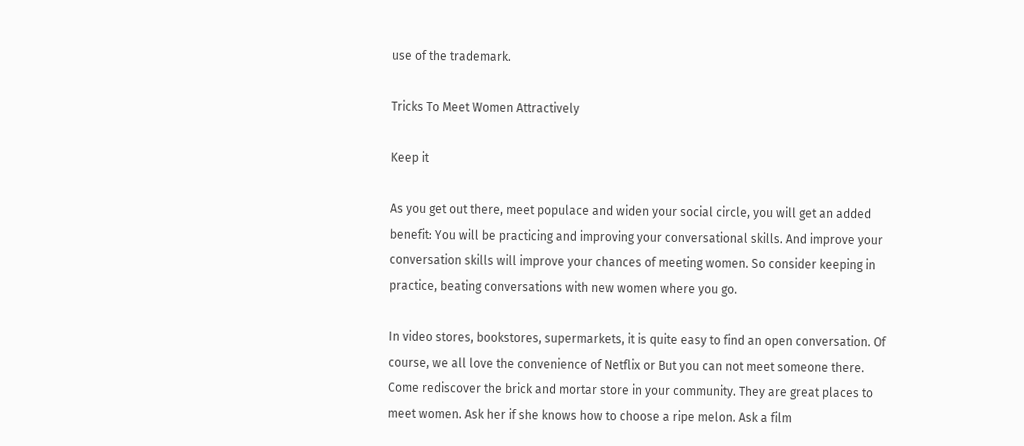use of the trademark.

Tricks To Meet Women Attractively

Keep it

As you get out there, meet populace and widen your social circle, you will get an added benefit: You will be practicing and improving your conversational skills. And improve your conversation skills will improve your chances of meeting women. So consider keeping in practice, beating conversations with new women where you go.

In video stores, bookstores, supermarkets, it is quite easy to find an open conversation. Of course, we all love the convenience of Netflix or But you can not meet someone there. Come rediscover the brick and mortar store in your community. They are great places to meet women. Ask her if she knows how to choose a ripe melon. Ask a film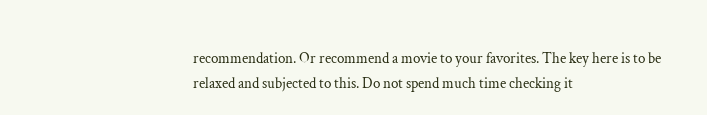recommendation. Or recommend a movie to your favorites. The key here is to be relaxed and subjected to this. Do not spend much time checking it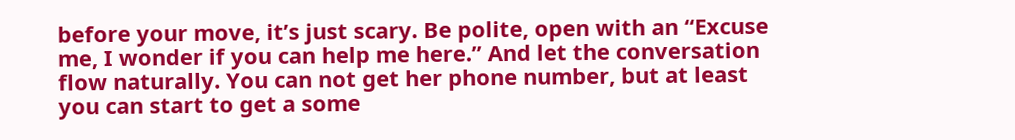before your move, it’s just scary. Be polite, open with an “Excuse me, I wonder if you can help me here.” And let the conversation flow naturally. You can not get her phone number, but at least you can start to get a some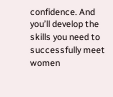confidence. And you’ll develop the skills you need to successfully meet women